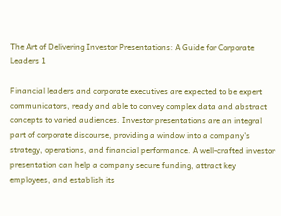The Art of Delivering Investor Presentations: A Guide for Corporate Leaders 1

Financial leaders and corporate executives are expected to be expert communicators, ready and able to convey complex data and abstract concepts to varied audiences. Investor presentations are an integral part of corporate discourse, providing a window into a company’s strategy, operations, and financial performance. A well-crafted investor presentation can help a company secure funding, attract key employees, and establish its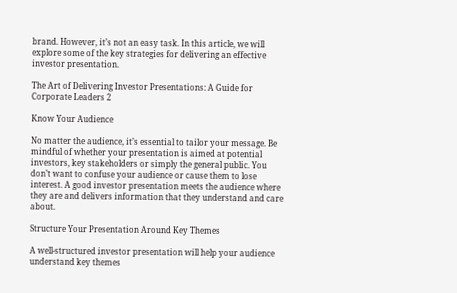brand. However, it’s not an easy task. In this article, we will explore some of the key strategies for delivering an effective investor presentation.

The Art of Delivering Investor Presentations: A Guide for Corporate Leaders 2

Know Your Audience

No matter the audience, it’s essential to tailor your message. Be mindful of whether your presentation is aimed at potential investors, key stakeholders or simply the general public. You don’t want to confuse your audience or cause them to lose interest. A good investor presentation meets the audience where they are and delivers information that they understand and care about.

Structure Your Presentation Around Key Themes

A well-structured investor presentation will help your audience understand key themes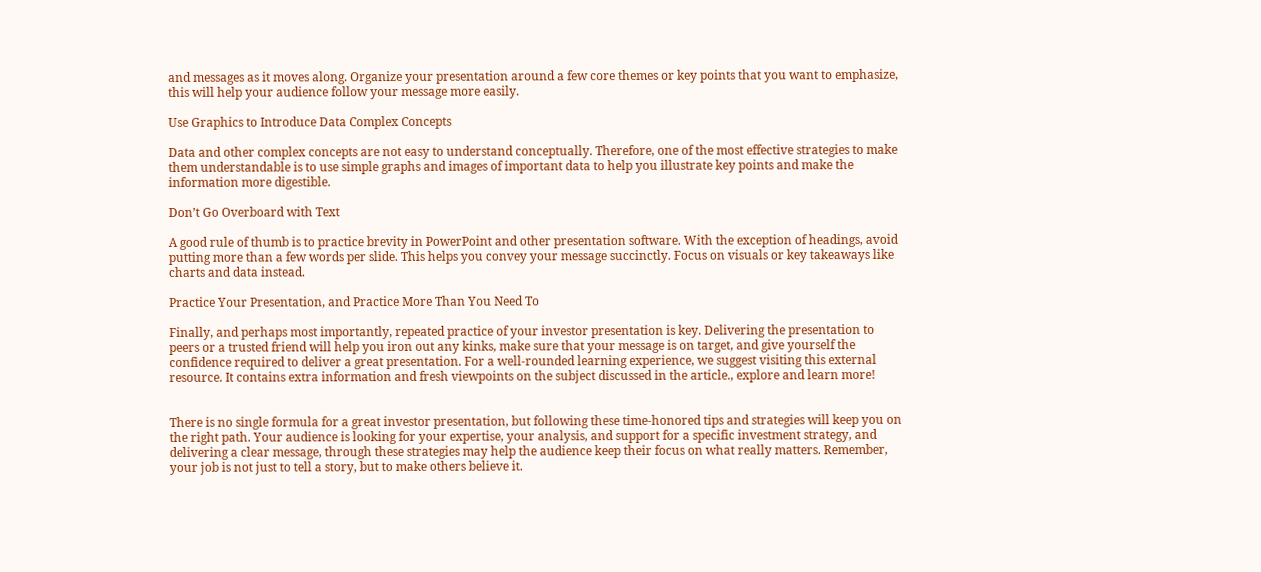and messages as it moves along. Organize your presentation around a few core themes or key points that you want to emphasize, this will help your audience follow your message more easily.

Use Graphics to Introduce Data Complex Concepts

Data and other complex concepts are not easy to understand conceptually. Therefore, one of the most effective strategies to make them understandable is to use simple graphs and images of important data to help you illustrate key points and make the information more digestible.

Don’t Go Overboard with Text

A good rule of thumb is to practice brevity in PowerPoint and other presentation software. With the exception of headings, avoid putting more than a few words per slide. This helps you convey your message succinctly. Focus on visuals or key takeaways like charts and data instead.

Practice Your Presentation, and Practice More Than You Need To

Finally, and perhaps most importantly, repeated practice of your investor presentation is key. Delivering the presentation to peers or a trusted friend will help you iron out any kinks, make sure that your message is on target, and give yourself the confidence required to deliver a great presentation. For a well-rounded learning experience, we suggest visiting this external resource. It contains extra information and fresh viewpoints on the subject discussed in the article., explore and learn more!


There is no single formula for a great investor presentation, but following these time-honored tips and strategies will keep you on the right path. Your audience is looking for your expertise, your analysis, and support for a specific investment strategy, and delivering a clear message, through these strategies may help the audience keep their focus on what really matters. Remember, your job is not just to tell a story, but to make others believe it.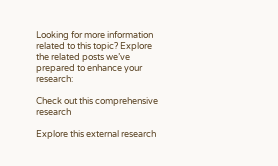Looking for more information related to this topic? Explore the related posts we’ve prepared to enhance your research:

Check out this comprehensive research

Explore this external research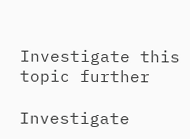Investigate this topic further

Investigate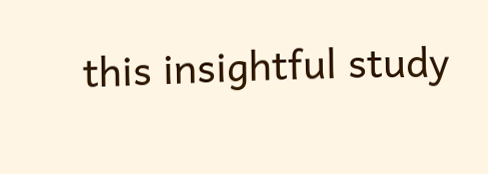this insightful study